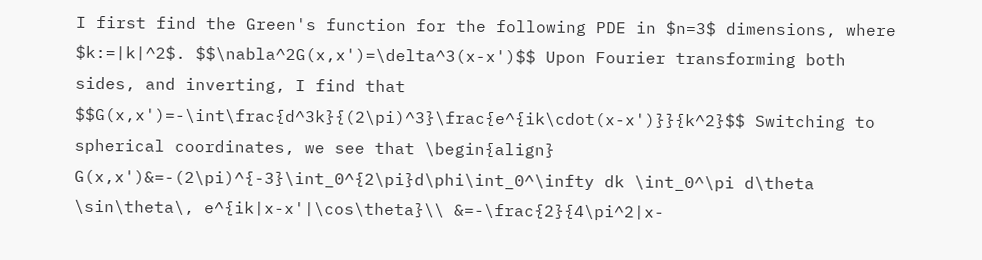I first find the Green's function for the following PDE in $n=3$ dimensions, where $k:=|k|^2$. $$\nabla^2G(x,x')=\delta^3(x-x')$$ Upon Fourier transforming both sides, and inverting, I find that $$G(x,x')=-\int\frac{d^3k}{(2\pi)^3}\frac{e^{ik\cdot(x-x')}}{k^2}$$ Switching to spherical coordinates, we see that \begin{align} G(x,x')&=-(2\pi)^{-3}\int_0^{2\pi}d\phi\int_0^\infty dk \int_0^\pi d\theta \sin\theta\, e^{ik|x-x'|\cos\theta}\\ &=-\frac{2}{4\pi^2|x-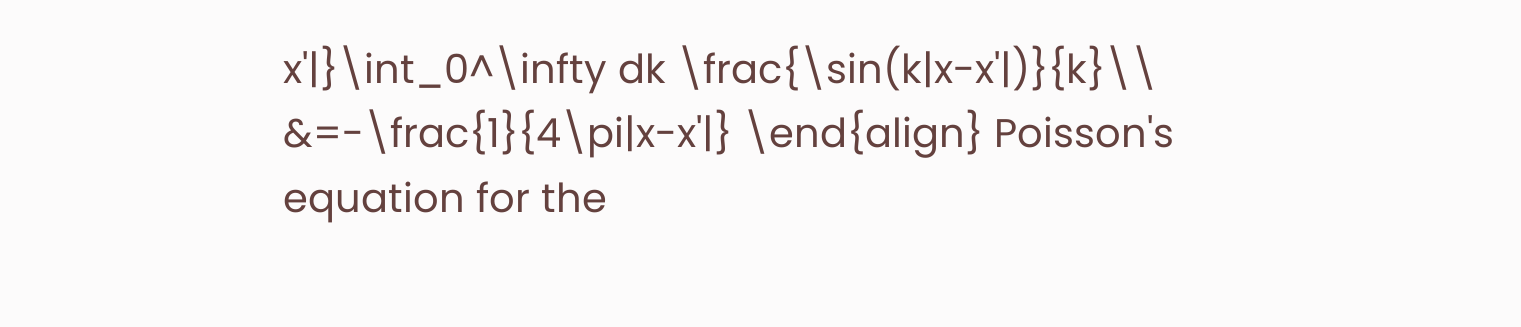x'|}\int_0^\infty dk \frac{\sin(k|x-x'|)}{k}\\ &=-\frac{1}{4\pi|x-x'|} \end{align} Poisson's equation for the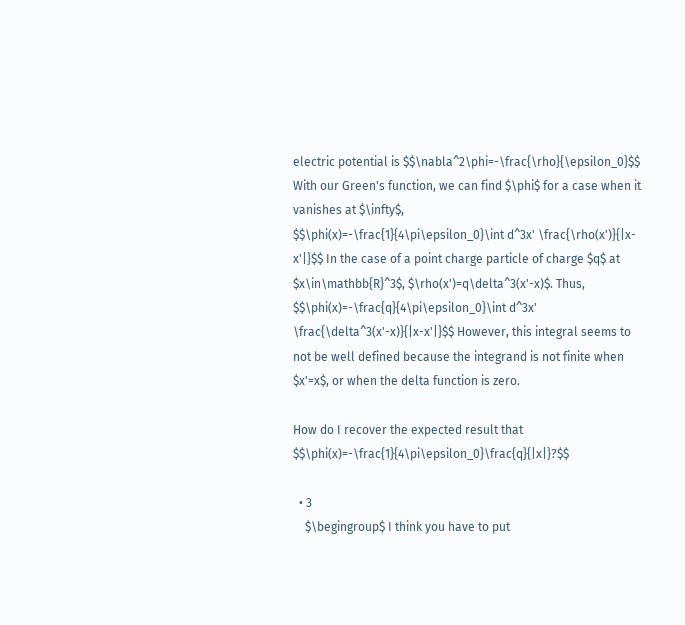electric potential is $$\nabla^2\phi=-\frac{\rho}{\epsilon_0}$$ With our Green's function, we can find $\phi$ for a case when it vanishes at $\infty$,
$$\phi(x)=-\frac{1}{4\pi\epsilon_0}\int d^3x' \frac{\rho(x')}{|x-x'|}$$ In the case of a point charge particle of charge $q$ at $x\in\mathbb{R}^3$, $\rho(x')=q\delta^3(x'-x)$. Thus, $$\phi(x)=-\frac{q}{4\pi\epsilon_0}\int d^3x' \frac{\delta^3(x'-x)}{|x-x'|}$$ However, this integral seems to not be well defined because the integrand is not finite when $x'=x$, or when the delta function is zero.

How do I recover the expected result that $$\phi(x)=-\frac{1}{4\pi\epsilon_0}\frac{q}{|x|}?$$

  • 3
    $\begingroup$ I think you have to put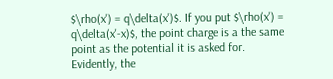$\rho(x') = q\delta(x')$. If you put $\rho(x') = q\delta(x'-x)$, the point charge is a the same point as the potential it is asked for. Evidently, the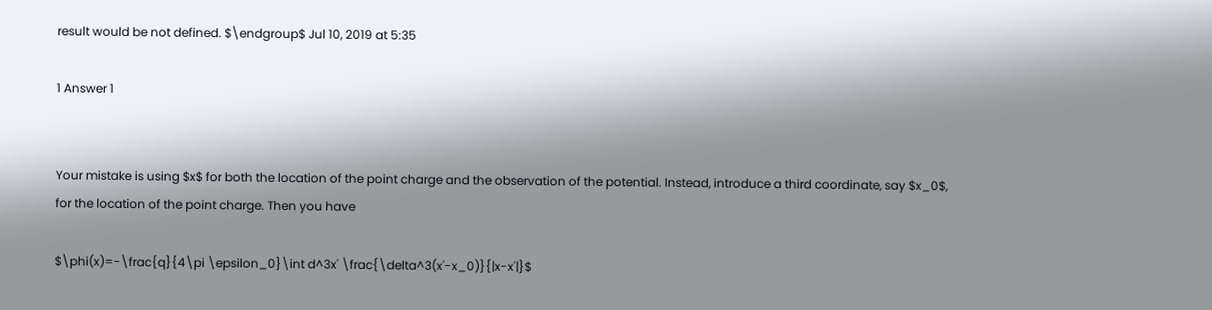result would be not defined. $\endgroup$ Jul 10, 2019 at 5:35

1 Answer 1


Your mistake is using $x$ for both the location of the point charge and the observation of the potential. Instead, introduce a third coordinate, say $x_0$, for the location of the point charge. Then you have

$\phi(x)=-\frac{q}{4\pi \epsilon_0}\int d^3x' \frac{\delta^3(x'-x_0)}{|x-x'|}$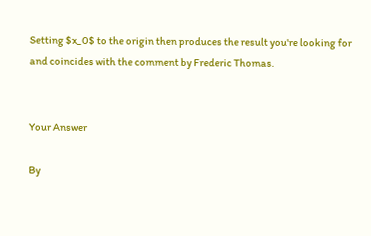Setting $x_0$ to the origin then produces the result you're looking for and coincides with the comment by Frederic Thomas.


Your Answer

By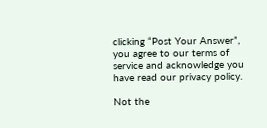clicking “Post Your Answer”, you agree to our terms of service and acknowledge you have read our privacy policy.

Not the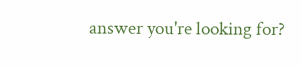answer you're looking for?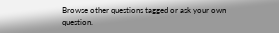Browse other questions tagged or ask your own question.